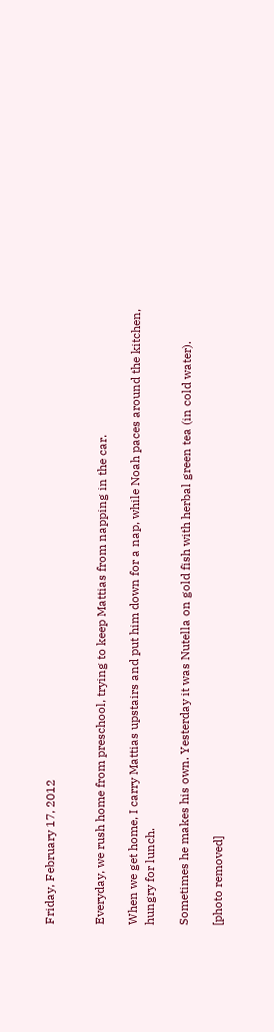Friday, February 17, 2012


Everyday, we rush home from preschool, trying to keep Mattias from napping in the car.

When we get home, I carry Mattias upstairs and put him down for a nap, while Noah paces around the kitchen, hungry for lunch.

Sometimes he makes his own. Yesterday it was Nutella on gold fish with herbal green tea (in cold water).

[photo removed]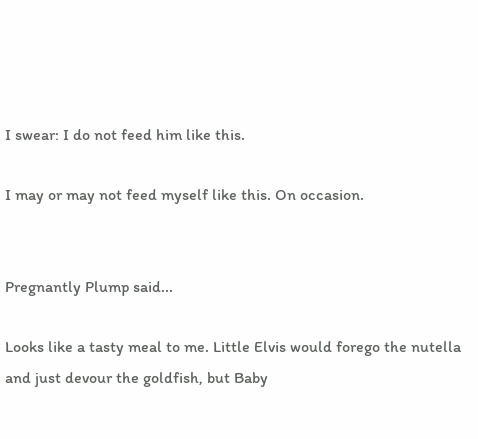I swear: I do not feed him like this.

I may or may not feed myself like this. On occasion.


Pregnantly Plump said...

Looks like a tasty meal to me. Little Elvis would forego the nutella and just devour the goldfish, but Baby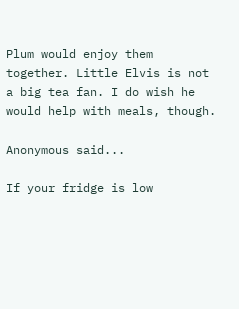Plum would enjoy them together. Little Elvis is not a big tea fan. I do wish he would help with meals, though.

Anonymous said...

If your fridge is low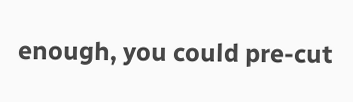enough, you could pre-cut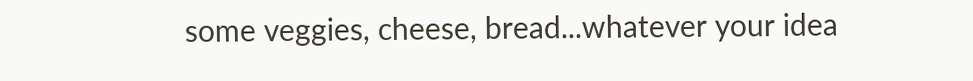some veggies, cheese, bread...whatever your idea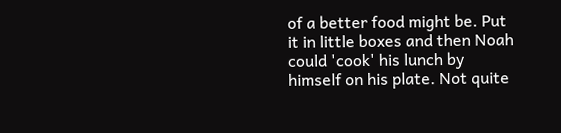of a better food might be. Put it in little boxes and then Noah could 'cook' his lunch by himself on his plate. Not quite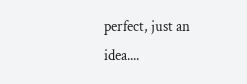perfect, just an idea....